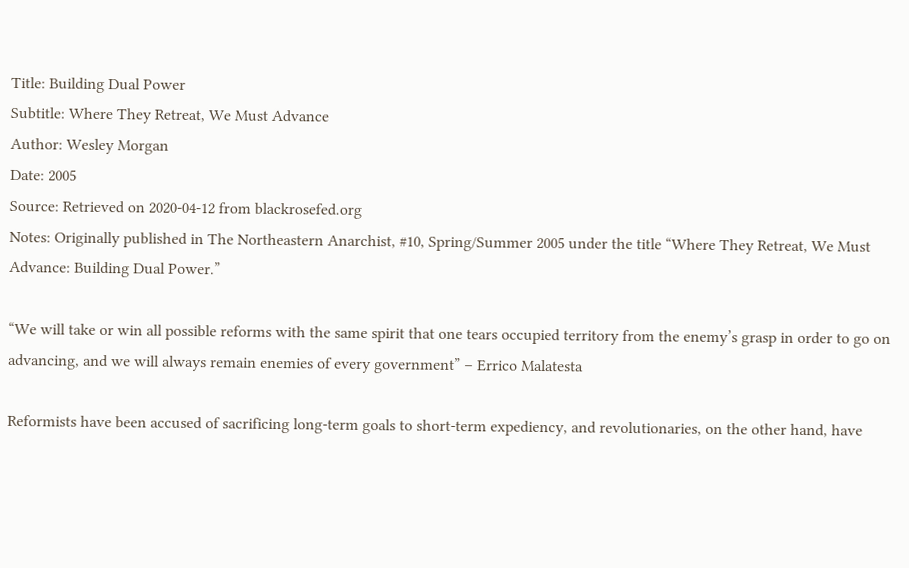Title: Building Dual Power
Subtitle: Where They Retreat, We Must Advance
Author: Wesley Morgan
Date: 2005
Source: Retrieved on 2020-04-12 from blackrosefed.org
Notes: Originally published in The Northeastern Anarchist, #10, Spring/Summer 2005 under the title “Where They Retreat, We Must Advance: Building Dual Power.”

“We will take or win all possible reforms with the same spirit that one tears occupied territory from the enemy’s grasp in order to go on advancing, and we will always remain enemies of every government” – Errico Malatesta

Reformists have been accused of sacrificing long-term goals to short-term expediency, and revolutionaries, on the other hand, have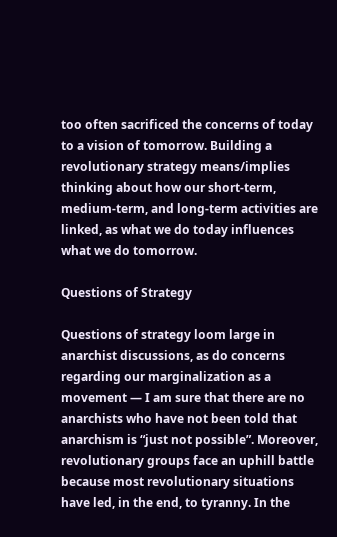too often sacrificed the concerns of today to a vision of tomorrow. Building a revolutionary strategy means/implies thinking about how our short-term, medium-term, and long-term activities are linked, as what we do today influences what we do tomorrow.

Questions of Strategy

Questions of strategy loom large in anarchist discussions, as do concerns regarding our marginalization as a movement — I am sure that there are no anarchists who have not been told that anarchism is “just not possible”. Moreover, revolutionary groups face an uphill battle because most revolutionary situations have led, in the end, to tyranny. In the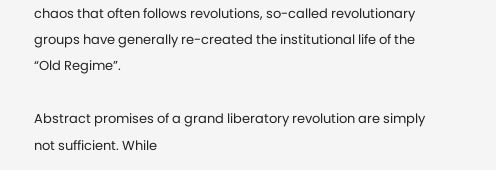chaos that often follows revolutions, so-called revolutionary groups have generally re-created the institutional life of the “Old Regime”.

Abstract promises of a grand liberatory revolution are simply not sufficient. While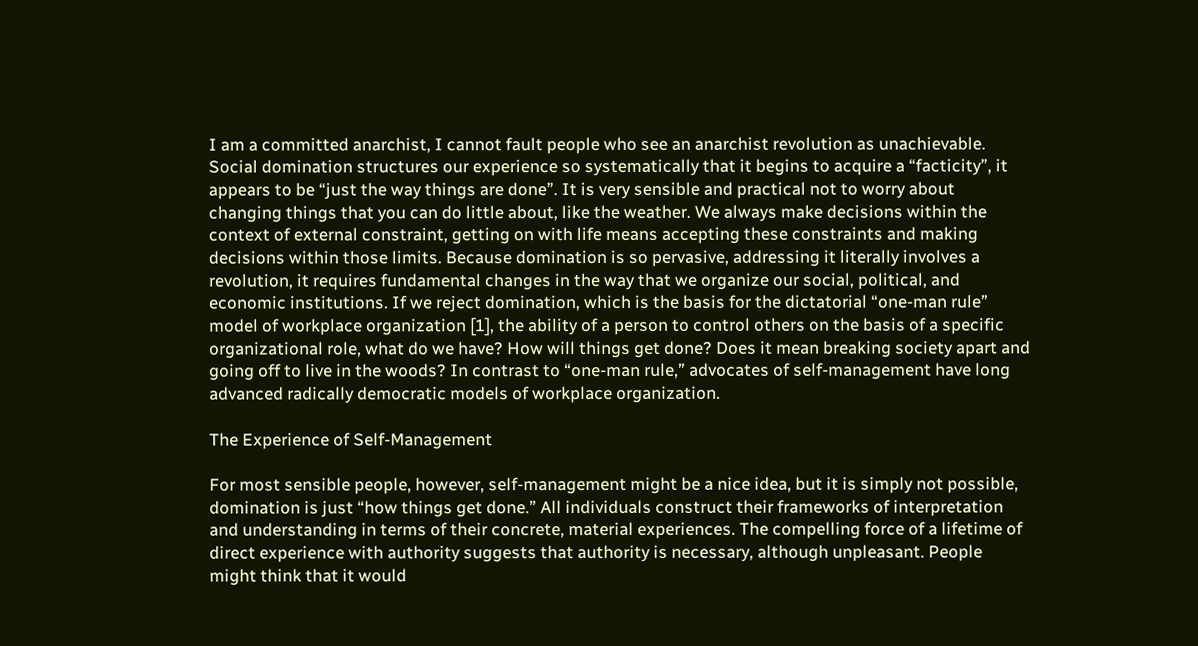I am a committed anarchist, I cannot fault people who see an anarchist revolution as unachievable. Social domination structures our experience so systematically that it begins to acquire a “facticity”, it appears to be “just the way things are done”. It is very sensible and practical not to worry about changing things that you can do little about, like the weather. We always make decisions within the context of external constraint, getting on with life means accepting these constraints and making decisions within those limits. Because domination is so pervasive, addressing it literally involves a revolution, it requires fundamental changes in the way that we organize our social, political, and economic institutions. If we reject domination, which is the basis for the dictatorial “one-man rule” model of workplace organization [1], the ability of a person to control others on the basis of a specific organizational role, what do we have? How will things get done? Does it mean breaking society apart and going off to live in the woods? In contrast to “one-man rule,” advocates of self-management have long advanced radically democratic models of workplace organization.

The Experience of Self-Management

For most sensible people, however, self-management might be a nice idea, but it is simply not possible, domination is just “how things get done.” All individuals construct their frameworks of interpretation and understanding in terms of their concrete, material experiences. The compelling force of a lifetime of direct experience with authority suggests that authority is necessary, although unpleasant. People might think that it would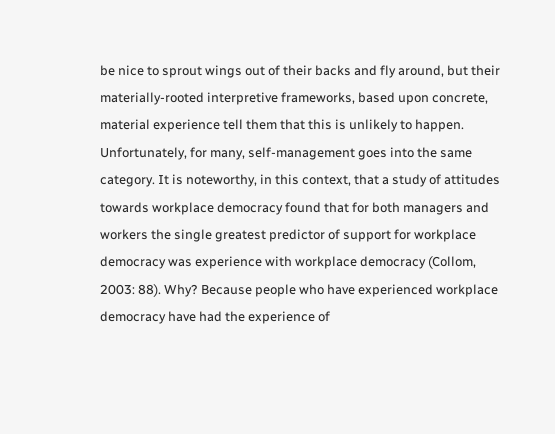be nice to sprout wings out of their backs and fly around, but their materially-rooted interpretive frameworks, based upon concrete, material experience tell them that this is unlikely to happen. Unfortunately, for many, self-management goes into the same category. It is noteworthy, in this context, that a study of attitudes towards workplace democracy found that for both managers and workers the single greatest predictor of support for workplace democracy was experience with workplace democracy (Collom, 2003: 88). Why? Because people who have experienced workplace democracy have had the experience of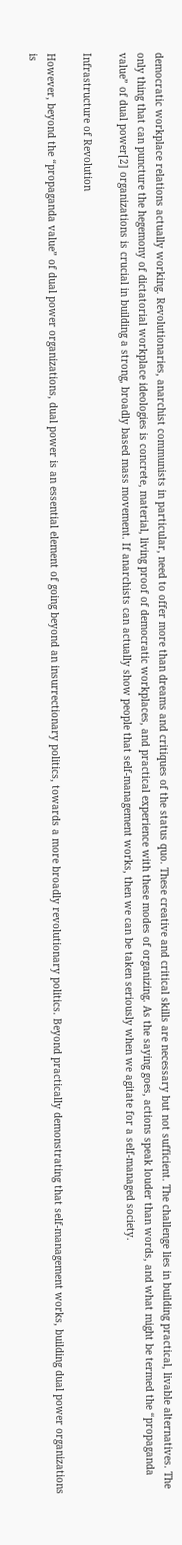democratic workplace relations actually working. Revolutionaries, anarchist communists in particular, need to offer more than dreams and critiques of the status quo. These creative and critical skills are necessary but not sufficient. The challenge lies in building practical, livable alternatives. The only thing that can puncture the hegemony of dictatorial workplace ideologies is concrete, material, living proof of democratic workplaces, and practical experience with these modes of organizing. As the saying goes, actions speak louder than words, and what might be termed the “propaganda value” of dual power[2] organizations is crucial in building a strong, broadly based mass movement. If anarchists can actually show people that self-management works, then we can be taken seriously when we agitate for a self-managed society.

Infrastructure of Revolution

However, beyond the “propaganda value” of dual power organizations, dual power is an essential element of going beyond an insurrectionary politics, towards a more broadly revolutionary politics. Beyond practically demonstrating that self-management works, building dual power organizations is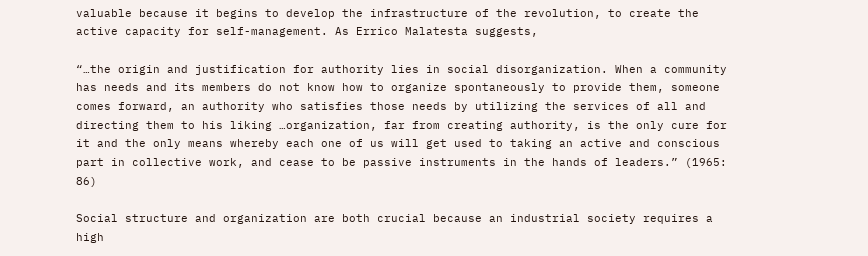valuable because it begins to develop the infrastructure of the revolution, to create the active capacity for self-management. As Errico Malatesta suggests,

“…the origin and justification for authority lies in social disorganization. When a community has needs and its members do not know how to organize spontaneously to provide them, someone comes forward, an authority who satisfies those needs by utilizing the services of all and directing them to his liking …organization, far from creating authority, is the only cure for it and the only means whereby each one of us will get used to taking an active and conscious part in collective work, and cease to be passive instruments in the hands of leaders.” (1965: 86)

Social structure and organization are both crucial because an industrial society requires a high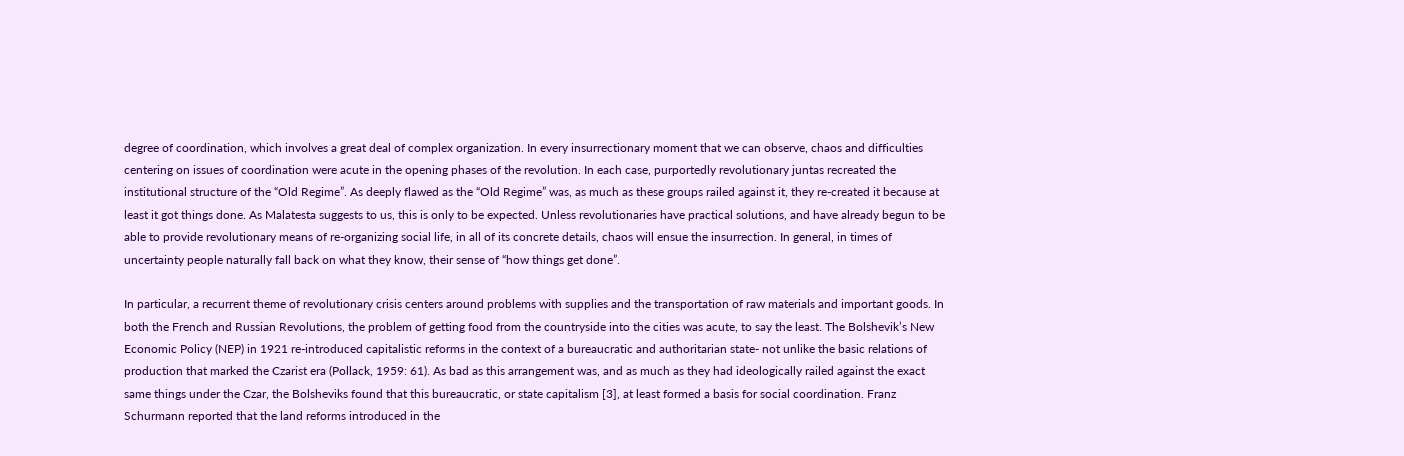degree of coordination, which involves a great deal of complex organization. In every insurrectionary moment that we can observe, chaos and difficulties centering on issues of coordination were acute in the opening phases of the revolution. In each case, purportedly revolutionary juntas recreated the institutional structure of the “Old Regime”. As deeply flawed as the “Old Regime” was, as much as these groups railed against it, they re-created it because at least it got things done. As Malatesta suggests to us, this is only to be expected. Unless revolutionaries have practical solutions, and have already begun to be able to provide revolutionary means of re-organizing social life, in all of its concrete details, chaos will ensue the insurrection. In general, in times of uncertainty people naturally fall back on what they know, their sense of “how things get done”.

In particular, a recurrent theme of revolutionary crisis centers around problems with supplies and the transportation of raw materials and important goods. In both the French and Russian Revolutions, the problem of getting food from the countryside into the cities was acute, to say the least. The Bolshevik’s New Economic Policy (NEP) in 1921 re-introduced capitalistic reforms in the context of a bureaucratic and authoritarian state- not unlike the basic relations of production that marked the Czarist era (Pollack, 1959: 61). As bad as this arrangement was, and as much as they had ideologically railed against the exact same things under the Czar, the Bolsheviks found that this bureaucratic, or state capitalism [3], at least formed a basis for social coordination. Franz Schurmann reported that the land reforms introduced in the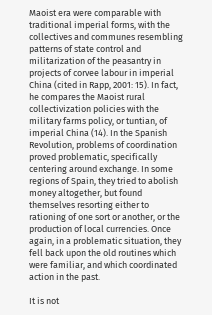Maoist era were comparable with traditional imperial forms, with the collectives and communes resembling patterns of state control and militarization of the peasantry in projects of corvee labour in imperial China (cited in Rapp, 2001: 15). In fact, he compares the Maoist rural collectivization policies with the military farms policy, or tuntian, of imperial China (14). In the Spanish Revolution, problems of coordination proved problematic, specifically centering around exchange. In some regions of Spain, they tried to abolish money altogether, but found themselves resorting either to rationing of one sort or another, or the production of local currencies. Once again, in a problematic situation, they fell back upon the old routines which were familiar, and which coordinated action in the past.

It is not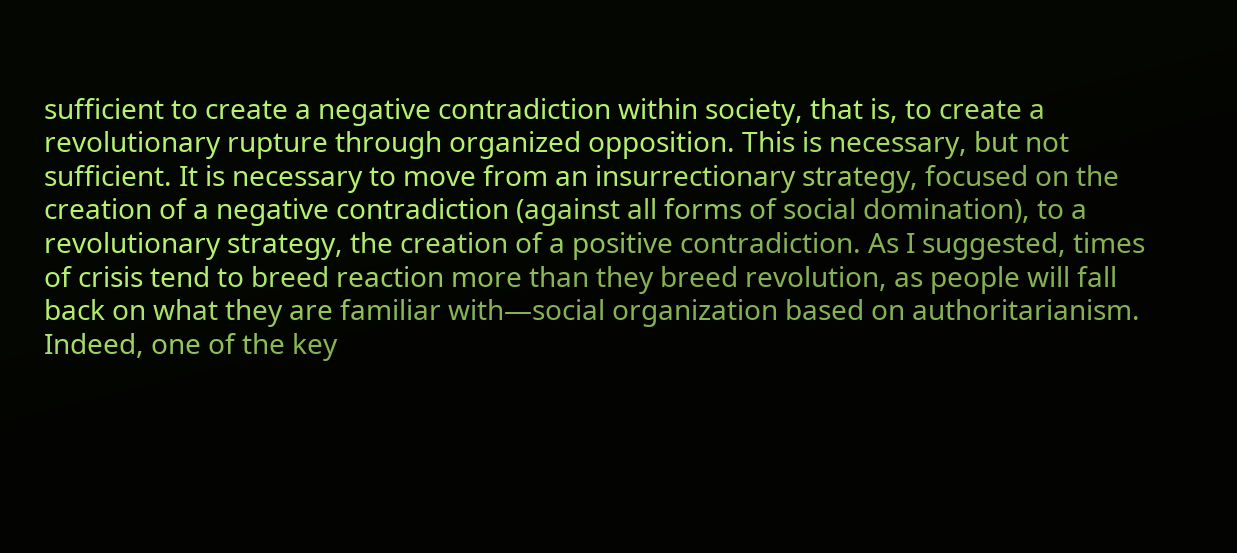sufficient to create a negative contradiction within society, that is, to create a revolutionary rupture through organized opposition. This is necessary, but not sufficient. It is necessary to move from an insurrectionary strategy, focused on the creation of a negative contradiction (against all forms of social domination), to a revolutionary strategy, the creation of a positive contradiction. As I suggested, times of crisis tend to breed reaction more than they breed revolution, as people will fall back on what they are familiar with—social organization based on authoritarianism. Indeed, one of the key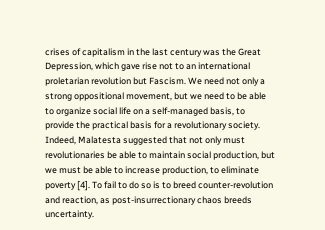crises of capitalism in the last century was the Great Depression, which gave rise not to an international proletarian revolution but Fascism. We need not only a strong oppositional movement, but we need to be able to organize social life on a self-managed basis, to provide the practical basis for a revolutionary society. Indeed, Malatesta suggested that not only must revolutionaries be able to maintain social production, but we must be able to increase production, to eliminate poverty [4]. To fail to do so is to breed counter-revolution and reaction, as post-insurrectionary chaos breeds uncertainty.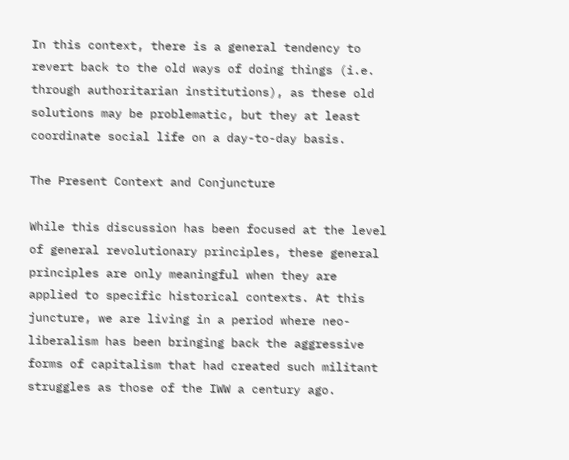In this context, there is a general tendency to revert back to the old ways of doing things (i.e. through authoritarian institutions), as these old solutions may be problematic, but they at least coordinate social life on a day-to-day basis.

The Present Context and Conjuncture

While this discussion has been focused at the level of general revolutionary principles, these general principles are only meaningful when they are applied to specific historical contexts. At this juncture, we are living in a period where neo-liberalism has been bringing back the aggressive forms of capitalism that had created such militant struggles as those of the IWW a century ago.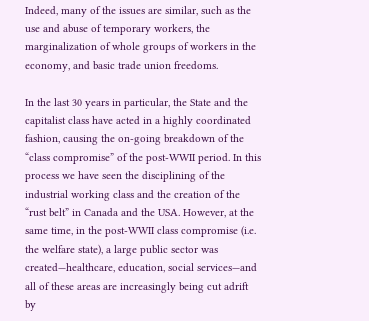Indeed, many of the issues are similar, such as the use and abuse of temporary workers, the marginalization of whole groups of workers in the economy, and basic trade union freedoms.

In the last 30 years in particular, the State and the capitalist class have acted in a highly coordinated fashion, causing the on-going breakdown of the “class compromise” of the post-WWII period. In this process we have seen the disciplining of the industrial working class and the creation of the “rust belt” in Canada and the USA. However, at the same time, in the post-WWII class compromise (i.e. the welfare state), a large public sector was created—healthcare, education, social services—and all of these areas are increasingly being cut adrift by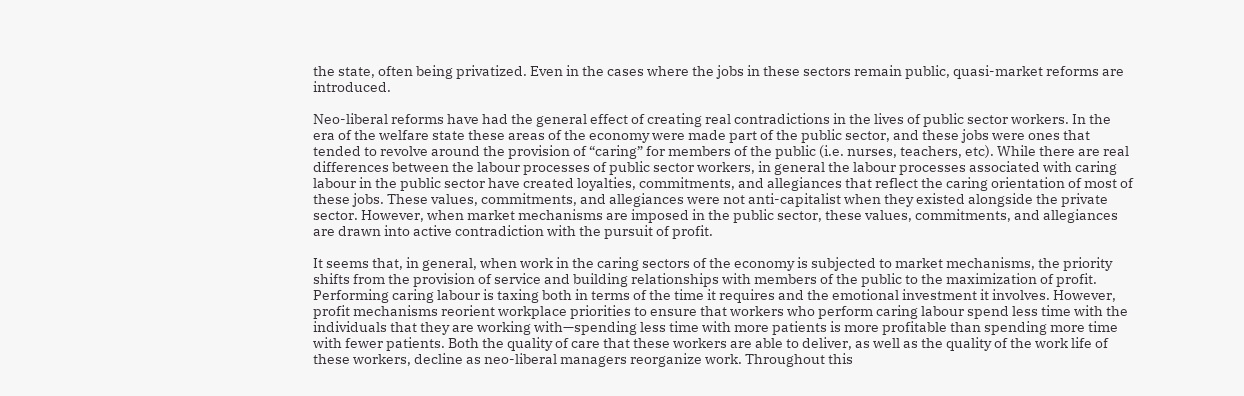the state, often being privatized. Even in the cases where the jobs in these sectors remain public, quasi-market reforms are introduced.

Neo-liberal reforms have had the general effect of creating real contradictions in the lives of public sector workers. In the era of the welfare state these areas of the economy were made part of the public sector, and these jobs were ones that tended to revolve around the provision of “caring” for members of the public (i.e. nurses, teachers, etc). While there are real differences between the labour processes of public sector workers, in general the labour processes associated with caring labour in the public sector have created loyalties, commitments, and allegiances that reflect the caring orientation of most of these jobs. These values, commitments, and allegiances were not anti-capitalist when they existed alongside the private sector. However, when market mechanisms are imposed in the public sector, these values, commitments, and allegiances are drawn into active contradiction with the pursuit of profit.

It seems that, in general, when work in the caring sectors of the economy is subjected to market mechanisms, the priority shifts from the provision of service and building relationships with members of the public to the maximization of profit. Performing caring labour is taxing both in terms of the time it requires and the emotional investment it involves. However, profit mechanisms reorient workplace priorities to ensure that workers who perform caring labour spend less time with the individuals that they are working with—spending less time with more patients is more profitable than spending more time with fewer patients. Both the quality of care that these workers are able to deliver, as well as the quality of the work life of these workers, decline as neo-liberal managers reorganize work. Throughout this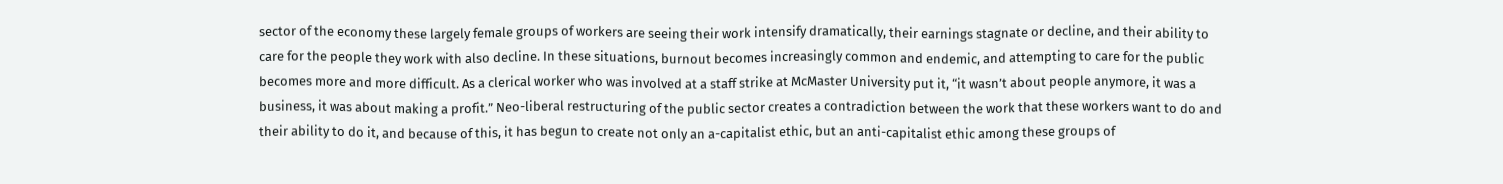sector of the economy these largely female groups of workers are seeing their work intensify dramatically, their earnings stagnate or decline, and their ability to care for the people they work with also decline. In these situations, burnout becomes increasingly common and endemic, and attempting to care for the public becomes more and more difficult. As a clerical worker who was involved at a staff strike at McMaster University put it, “it wasn’t about people anymore, it was a business, it was about making a profit.” Neo-liberal restructuring of the public sector creates a contradiction between the work that these workers want to do and their ability to do it, and because of this, it has begun to create not only an a-capitalist ethic, but an anti-capitalist ethic among these groups of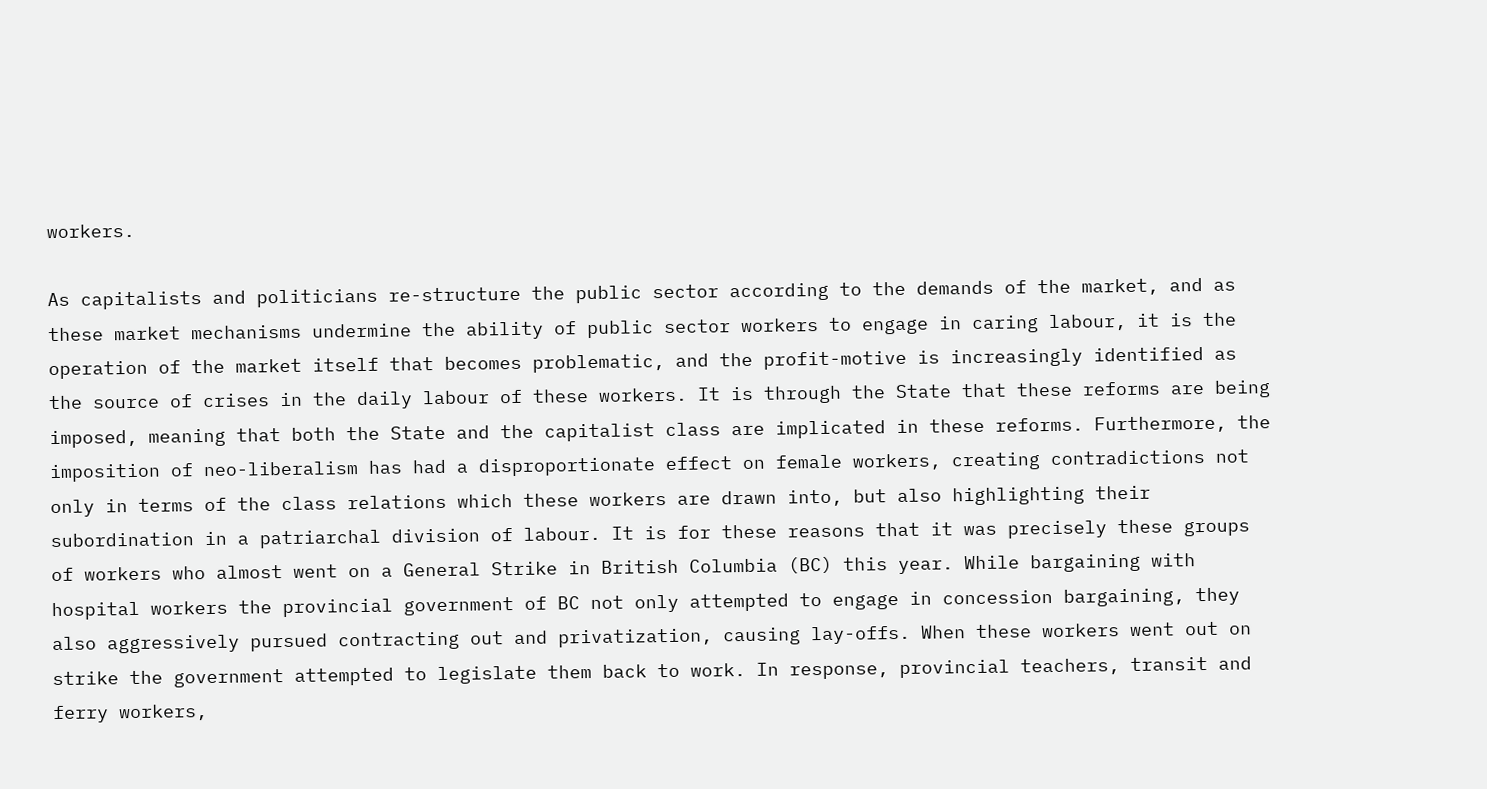workers.

As capitalists and politicians re-structure the public sector according to the demands of the market, and as these market mechanisms undermine the ability of public sector workers to engage in caring labour, it is the operation of the market itself that becomes problematic, and the profit-motive is increasingly identified as the source of crises in the daily labour of these workers. It is through the State that these reforms are being imposed, meaning that both the State and the capitalist class are implicated in these reforms. Furthermore, the imposition of neo-liberalism has had a disproportionate effect on female workers, creating contradictions not only in terms of the class relations which these workers are drawn into, but also highlighting their subordination in a patriarchal division of labour. It is for these reasons that it was precisely these groups of workers who almost went on a General Strike in British Columbia (BC) this year. While bargaining with hospital workers the provincial government of BC not only attempted to engage in concession bargaining, they also aggressively pursued contracting out and privatization, causing lay-offs. When these workers went out on strike the government attempted to legislate them back to work. In response, provincial teachers, transit and ferry workers,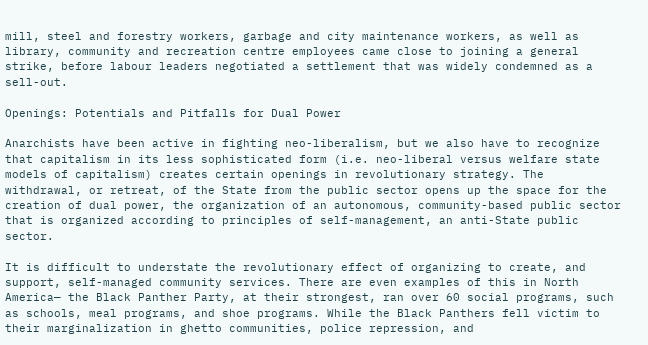mill, steel and forestry workers, garbage and city maintenance workers, as well as library, community and recreation centre employees came close to joining a general strike, before labour leaders negotiated a settlement that was widely condemned as a sell-out.

Openings: Potentials and Pitfalls for Dual Power

Anarchists have been active in fighting neo-liberalism, but we also have to recognize that capitalism in its less sophisticated form (i.e. neo-liberal versus welfare state models of capitalism) creates certain openings in revolutionary strategy. The withdrawal, or retreat, of the State from the public sector opens up the space for the creation of dual power, the organization of an autonomous, community-based public sector that is organized according to principles of self-management, an anti-State public sector.

It is difficult to understate the revolutionary effect of organizing to create, and support, self-managed community services. There are even examples of this in North America— the Black Panther Party, at their strongest, ran over 60 social programs, such as schools, meal programs, and shoe programs. While the Black Panthers fell victim to their marginalization in ghetto communities, police repression, and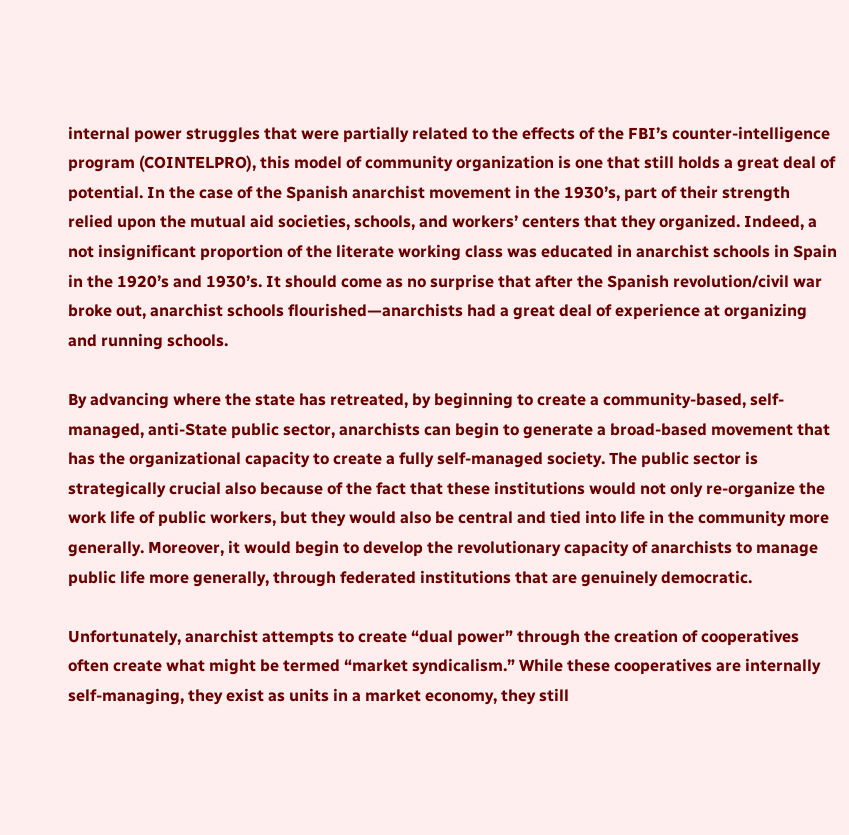internal power struggles that were partially related to the effects of the FBI’s counter-intelligence program (COINTELPRO), this model of community organization is one that still holds a great deal of potential. In the case of the Spanish anarchist movement in the 1930’s, part of their strength relied upon the mutual aid societies, schools, and workers’ centers that they organized. Indeed, a not insignificant proportion of the literate working class was educated in anarchist schools in Spain in the 1920’s and 1930’s. It should come as no surprise that after the Spanish revolution/civil war broke out, anarchist schools flourished—anarchists had a great deal of experience at organizing and running schools.

By advancing where the state has retreated, by beginning to create a community-based, self-managed, anti-State public sector, anarchists can begin to generate a broad-based movement that has the organizational capacity to create a fully self-managed society. The public sector is strategically crucial also because of the fact that these institutions would not only re-organize the work life of public workers, but they would also be central and tied into life in the community more generally. Moreover, it would begin to develop the revolutionary capacity of anarchists to manage public life more generally, through federated institutions that are genuinely democratic.

Unfortunately, anarchist attempts to create “dual power” through the creation of cooperatives often create what might be termed “market syndicalism.” While these cooperatives are internally self-managing, they exist as units in a market economy, they still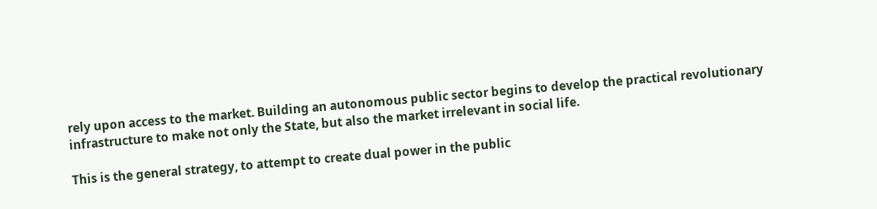rely upon access to the market. Building an autonomous public sector begins to develop the practical revolutionary infrastructure to make not only the State, but also the market irrelevant in social life.

This is the general strategy, to attempt to create dual power in the public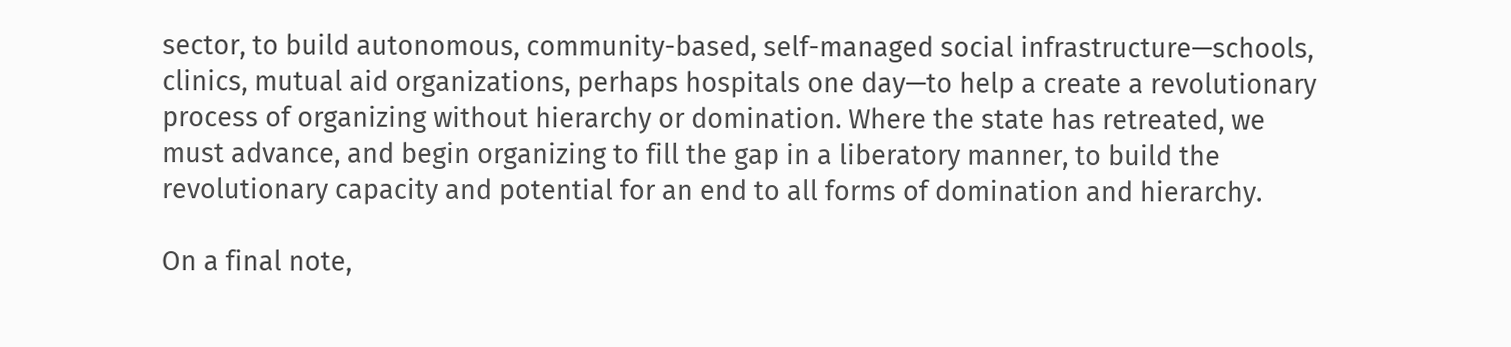sector, to build autonomous, community-based, self-managed social infrastructure—schools, clinics, mutual aid organizations, perhaps hospitals one day—to help a create a revolutionary process of organizing without hierarchy or domination. Where the state has retreated, we must advance, and begin organizing to fill the gap in a liberatory manner, to build the revolutionary capacity and potential for an end to all forms of domination and hierarchy.

On a final note,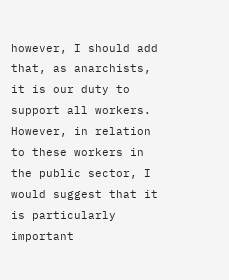however, I should add that, as anarchists, it is our duty to support all workers. However, in relation to these workers in the public sector, I would suggest that it is particularly important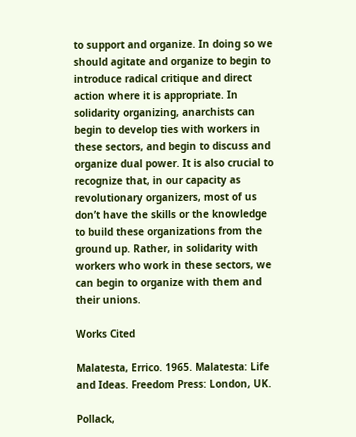to support and organize. In doing so we should agitate and organize to begin to introduce radical critique and direct action where it is appropriate. In solidarity organizing, anarchists can begin to develop ties with workers in these sectors, and begin to discuss and organize dual power. It is also crucial to recognize that, in our capacity as revolutionary organizers, most of us don’t have the skills or the knowledge to build these organizations from the ground up. Rather, in solidarity with workers who work in these sectors, we can begin to organize with them and their unions.

Works Cited

Malatesta, Errico. 1965. Malatesta: Life and Ideas. Freedom Press: London, UK.

Pollack,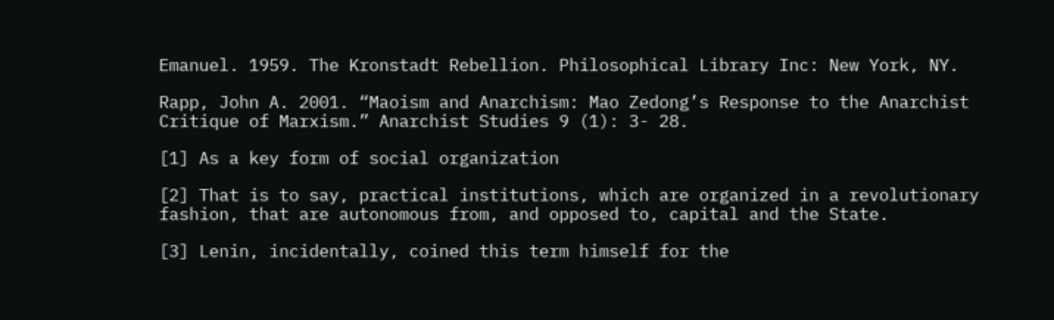Emanuel. 1959. The Kronstadt Rebellion. Philosophical Library Inc: New York, NY.

Rapp, John A. 2001. “Maoism and Anarchism: Mao Zedong’s Response to the Anarchist Critique of Marxism.” Anarchist Studies 9 (1): 3- 28.

[1] As a key form of social organization

[2] That is to say, practical institutions, which are organized in a revolutionary fashion, that are autonomous from, and opposed to, capital and the State.

[3] Lenin, incidentally, coined this term himself for the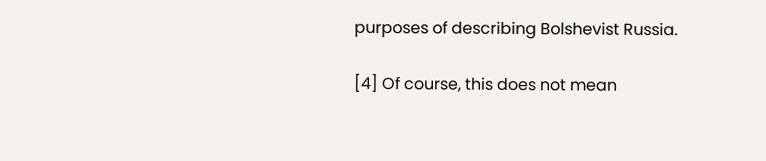purposes of describing Bolshevist Russia.

[4] Of course, this does not mean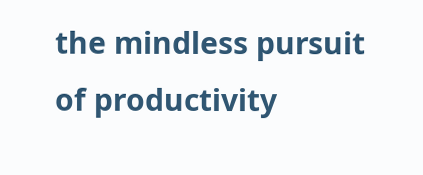the mindless pursuit of productivity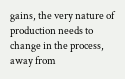gains, the very nature of production needs to change in the process, away from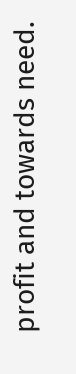profit and towards need.